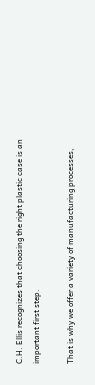C.H. Ellis recognizes that choosing the right plastic case is an important first step.

That is why we offer a variety of manufacturing processes,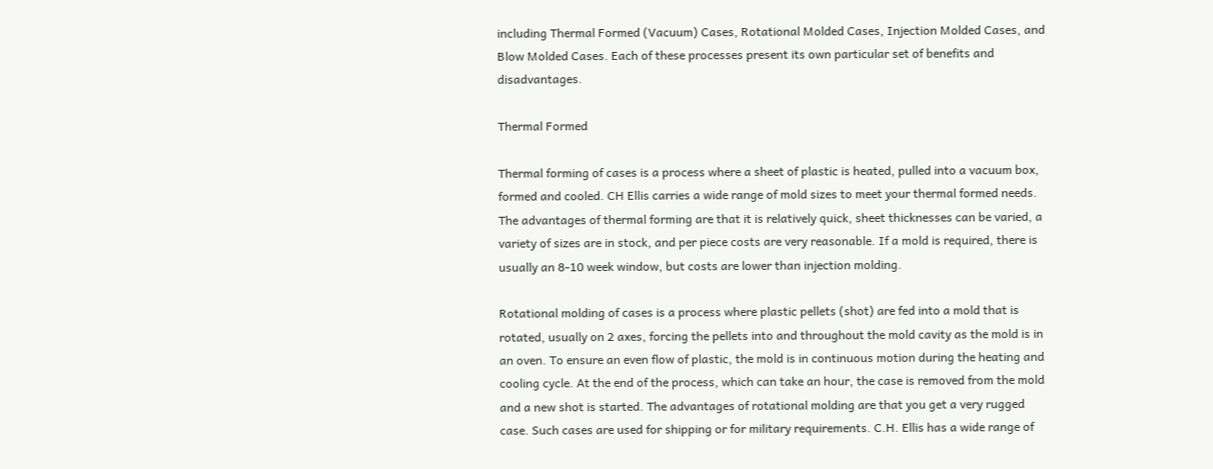including Thermal Formed (Vacuum) Cases, Rotational Molded Cases, Injection Molded Cases, and Blow Molded Cases. Each of these processes present its own particular set of benefits and disadvantages.

Thermal Formed

Thermal forming of cases is a process where a sheet of plastic is heated, pulled into a vacuum box, formed and cooled. CH Ellis carries a wide range of mold sizes to meet your thermal formed needs. The advantages of thermal forming are that it is relatively quick, sheet thicknesses can be varied, a variety of sizes are in stock, and per piece costs are very reasonable. If a mold is required, there is usually an 8-10 week window, but costs are lower than injection molding.

Rotational molding of cases is a process where plastic pellets (shot) are fed into a mold that is rotated, usually on 2 axes, forcing the pellets into and throughout the mold cavity as the mold is in an oven. To ensure an even flow of plastic, the mold is in continuous motion during the heating and cooling cycle. At the end of the process, which can take an hour, the case is removed from the mold and a new shot is started. The advantages of rotational molding are that you get a very rugged case. Such cases are used for shipping or for military requirements. C.H. Ellis has a wide range of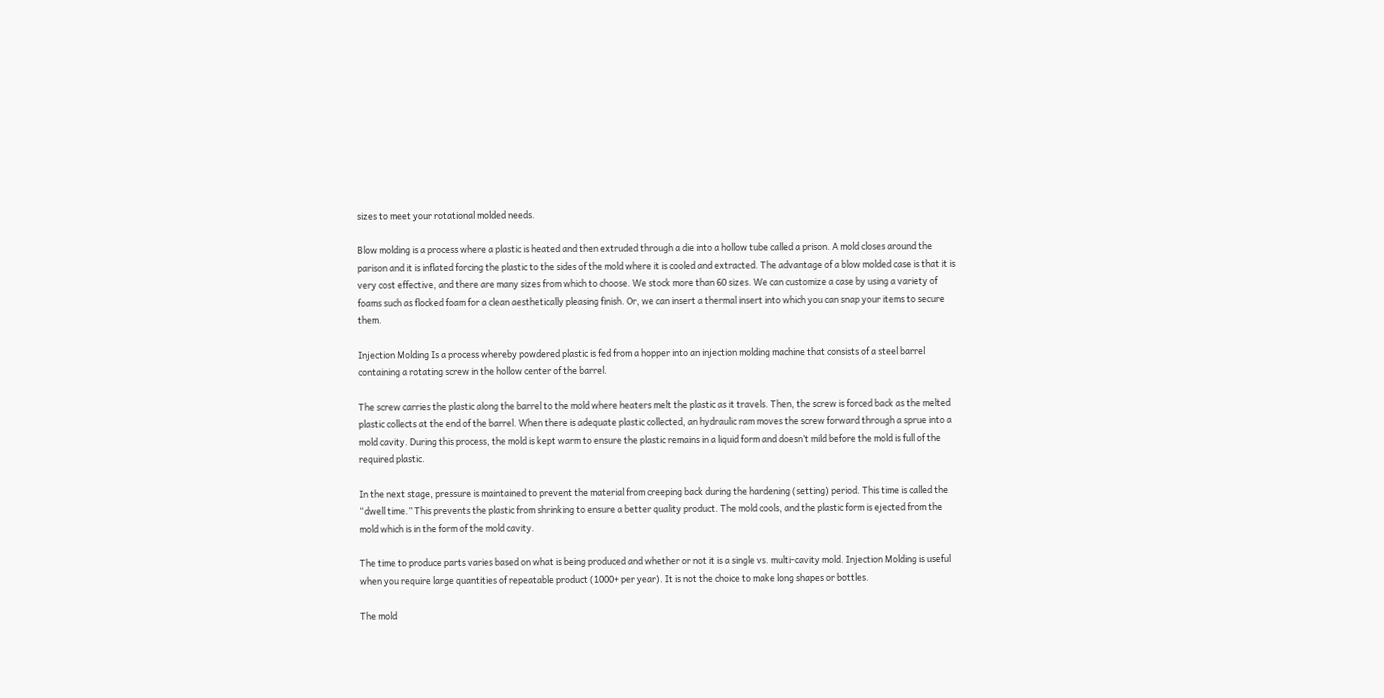sizes to meet your rotational molded needs.

Blow molding is a process where a plastic is heated and then extruded through a die into a hollow tube called a prison. A mold closes around the parison and it is inflated forcing the plastic to the sides of the mold where it is cooled and extracted. The advantage of a blow molded case is that it is very cost effective, and there are many sizes from which to choose. We stock more than 60 sizes. We can customize a case by using a variety of foams such as flocked foam for a clean aesthetically pleasing finish. Or, we can insert a thermal insert into which you can snap your items to secure them.

Injection Molding Is a process whereby powdered plastic is fed from a hopper into an injection molding machine that consists of a steel barrel containing a rotating screw in the hollow center of the barrel.

The screw carries the plastic along the barrel to the mold where heaters melt the plastic as it travels. Then, the screw is forced back as the melted plastic collects at the end of the barrel. When there is adequate plastic collected, an hydraulic ram moves the screw forward through a sprue into a mold cavity. During this process, the mold is kept warm to ensure the plastic remains in a liquid form and doesn’t mild before the mold is full of the required plastic.

In the next stage, pressure is maintained to prevent the material from creeping back during the hardening (setting) period. This time is called the “dwell time.” This prevents the plastic from shrinking to ensure a better quality product. The mold cools, and the plastic form is ejected from the mold which is in the form of the mold cavity.

The time to produce parts varies based on what is being produced and whether or not it is a single vs. multi-cavity mold. Injection Molding is useful when you require large quantities of repeatable product (1000+ per year). It is not the choice to make long shapes or bottles.

The mold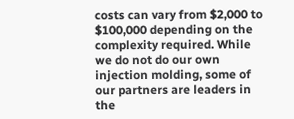costs can vary from $2,000 to $100,000 depending on the complexity required. While we do not do our own injection molding, some of our partners are leaders in the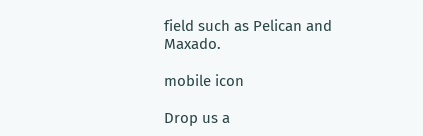field such as Pelican and Maxado.

mobile icon

Drop us a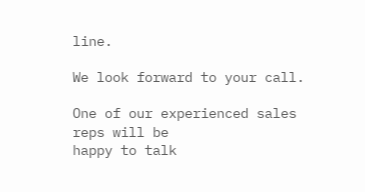line.

We look forward to your call.

One of our experienced sales reps will be
happy to talk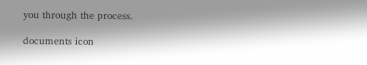you through the process.

documents icon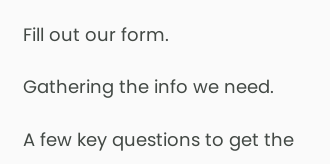Fill out our form.

Gathering the info we need.

A few key questions to get the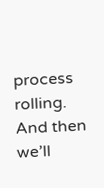process rolling.
And then we’ll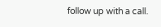follow up with a call.